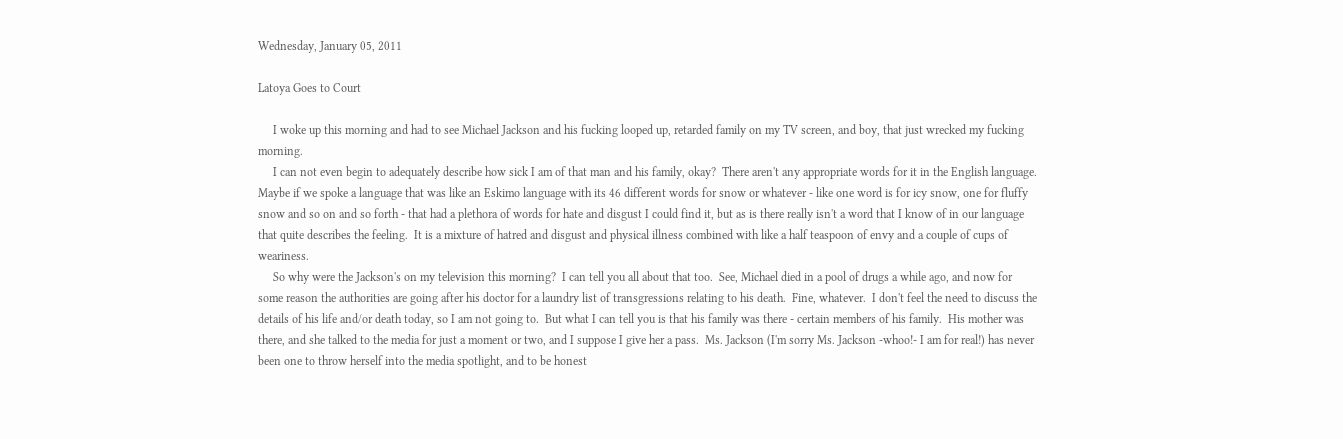Wednesday, January 05, 2011

Latoya Goes to Court

     I woke up this morning and had to see Michael Jackson and his fucking looped up, retarded family on my TV screen, and boy, that just wrecked my fucking morning.
     I can not even begin to adequately describe how sick I am of that man and his family, okay?  There aren't any appropriate words for it in the English language.  Maybe if we spoke a language that was like an Eskimo language with its 46 different words for snow or whatever - like one word is for icy snow, one for fluffy snow and so on and so forth - that had a plethora of words for hate and disgust I could find it, but as is there really isn't a word that I know of in our language that quite describes the feeling.  It is a mixture of hatred and disgust and physical illness combined with like a half teaspoon of envy and a couple of cups of weariness.
     So why were the Jackson's on my television this morning?  I can tell you all about that too.  See, Michael died in a pool of drugs a while ago, and now for some reason the authorities are going after his doctor for a laundry list of transgressions relating to his death.  Fine, whatever.  I don't feel the need to discuss the details of his life and/or death today, so I am not going to.  But what I can tell you is that his family was there - certain members of his family.  His mother was there, and she talked to the media for just a moment or two, and I suppose I give her a pass.  Ms. Jackson (I'm sorry Ms. Jackson -whoo!- I am for real!) has never been one to throw herself into the media spotlight, and to be honest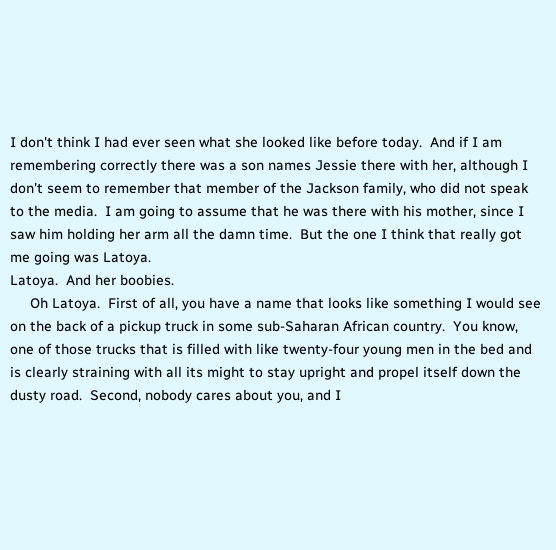I don't think I had ever seen what she looked like before today.  And if I am remembering correctly there was a son names Jessie there with her, although I don't seem to remember that member of the Jackson family, who did not speak to the media.  I am going to assume that he was there with his mother, since I saw him holding her arm all the damn time.  But the one I think that really got me going was Latoya.
Latoya.  And her boobies.
     Oh Latoya.  First of all, you have a name that looks like something I would see on the back of a pickup truck in some sub-Saharan African country.  You know, one of those trucks that is filled with like twenty-four young men in the bed and is clearly straining with all its might to stay upright and propel itself down the dusty road.  Second, nobody cares about you, and I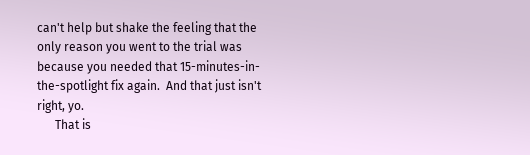can't help but shake the feeling that the only reason you went to the trial was because you needed that 15-minutes-in-the-spotlight fix again.  And that just isn't right, yo.
      That is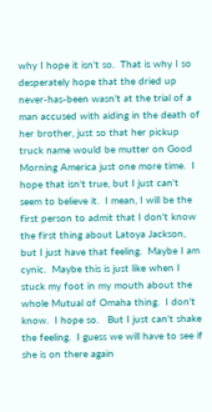why I hope it isn't so.  That is why I so desperately hope that the dried up never-has-been wasn't at the trial of a man accused with aiding in the death of her brother, just so that her pickup truck name would be mutter on Good Morning America just one more time.  I hope that isn't true, but I just can't seem to believe it.  I mean, I will be the first person to admit that I don't know the first thing about Latoya Jackson, but I just have that feeling.  Maybe I am cynic.  Maybe this is just like when I stuck my foot in my mouth about the whole Mutual of Omaha thing.  I don't know.  I hope so.   But I just can't shake the feeling.  I guess we will have to see if she is on there again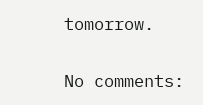tomorrow.

No comments: